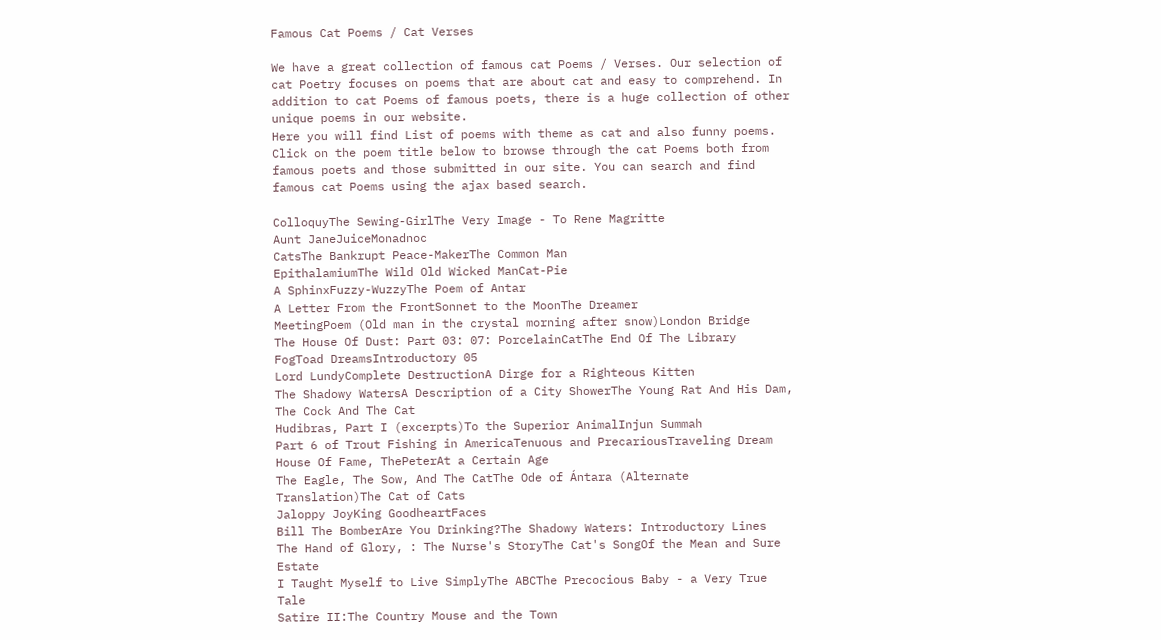Famous Cat Poems / Cat Verses

We have a great collection of famous cat Poems / Verses. Our selection of cat Poetry focuses on poems that are about cat and easy to comprehend. In addition to cat Poems of famous poets, there is a huge collection of other unique poems in our website.
Here you will find List of poems with theme as cat and also funny poems. Click on the poem title below to browse through the cat Poems both from famous poets and those submitted in our site. You can search and find famous cat Poems using the ajax based search.

ColloquyThe Sewing-GirlThe Very Image - To Rene Magritte
Aunt JaneJuiceMonadnoc
CatsThe Bankrupt Peace-MakerThe Common Man
EpithalamiumThe Wild Old Wicked ManCat-Pie
A SphinxFuzzy-WuzzyThe Poem of Antar
A Letter From the FrontSonnet to the MoonThe Dreamer
MeetingPoem (Old man in the crystal morning after snow)London Bridge
The House Of Dust: Part 03: 07: PorcelainCatThe End Of The Library
FogToad DreamsIntroductory 05
Lord LundyComplete DestructionA Dirge for a Righteous Kitten
The Shadowy WatersA Description of a City ShowerThe Young Rat And His Dam, The Cock And The Cat
Hudibras, Part I (excerpts)To the Superior AnimalInjun Summah
Part 6 of Trout Fishing in AmericaTenuous and PrecariousTraveling Dream
House Of Fame, ThePeterAt a Certain Age
The Eagle, The Sow, And The CatThe Ode of Ántara (Alternate Translation)The Cat of Cats
Jaloppy JoyKing GoodheartFaces
Bill The BomberAre You Drinking?The Shadowy Waters: Introductory Lines
The Hand of Glory, : The Nurse's StoryThe Cat's SongOf the Mean and Sure Estate
I Taught Myself to Live SimplyThe ABCThe Precocious Baby - a Very True Tale
Satire II:The Country Mouse and the Town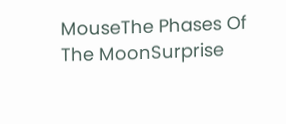MouseThe Phases Of The MoonSurprise